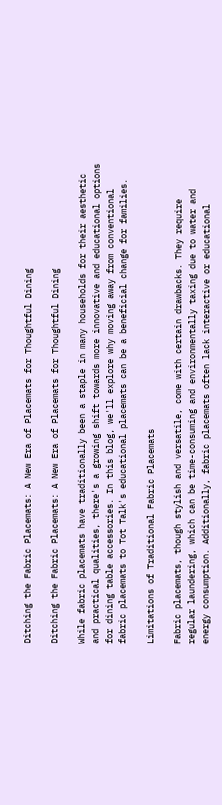Ditching the Fabric Placemats: A New Era of Placemats for Thoughtful Dining

Ditching the Fabric Placemats: A New Era of Placemats for Thoughtful Dining

While fabric placemats have traditionally been a staple in many households for their aesthetic and practical qualities, there's a growing shift towards more innovative and educational options for dining table accessories. In this blog, we'll explore why moving away from conventional fabric placemats to Tot Talk's educational placemats can be a beneficial change for families.

Limitations of Traditional Fabric Placemats

Fabric placemats, though stylish and versatile, come with certain drawbacks. They require regular laundering, which can be time-consuming and environmentally taxing due to water and energy consumption. Additionally, fabric placemats often lack interactive or educational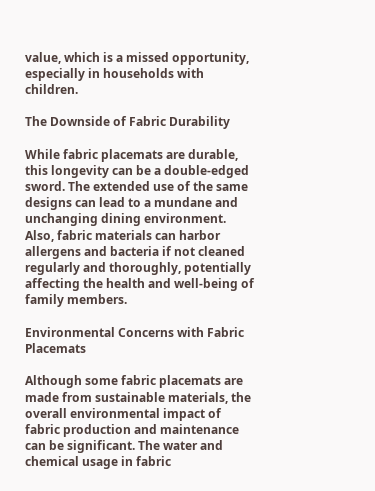value, which is a missed opportunity, especially in households with children.

The Downside of Fabric Durability

While fabric placemats are durable, this longevity can be a double-edged sword. The extended use of the same designs can lead to a mundane and unchanging dining environment. Also, fabric materials can harbor allergens and bacteria if not cleaned regularly and thoroughly, potentially affecting the health and well-being of family members.

Environmental Concerns with Fabric Placemats

Although some fabric placemats are made from sustainable materials, the overall environmental impact of fabric production and maintenance can be significant. The water and chemical usage in fabric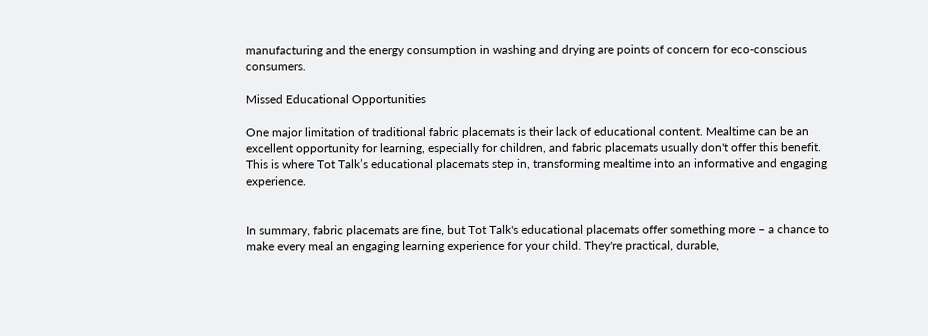manufacturing and the energy consumption in washing and drying are points of concern for eco-conscious consumers.

Missed Educational Opportunities

One major limitation of traditional fabric placemats is their lack of educational content. Mealtime can be an excellent opportunity for learning, especially for children, and fabric placemats usually don't offer this benefit. This is where Tot Talk’s educational placemats step in, transforming mealtime into an informative and engaging experience.


In summary, fabric placemats are fine, but Tot Talk's educational placemats offer something more – a chance to make every meal an engaging learning experience for your child. They're practical, durable,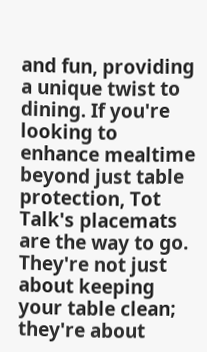and fun, providing a unique twist to dining. If you're looking to enhance mealtime beyond just table protection, Tot Talk's placemats are the way to go. They're not just about keeping your table clean; they're about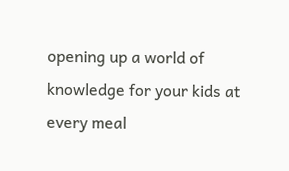opening up a world of knowledge for your kids at every meal